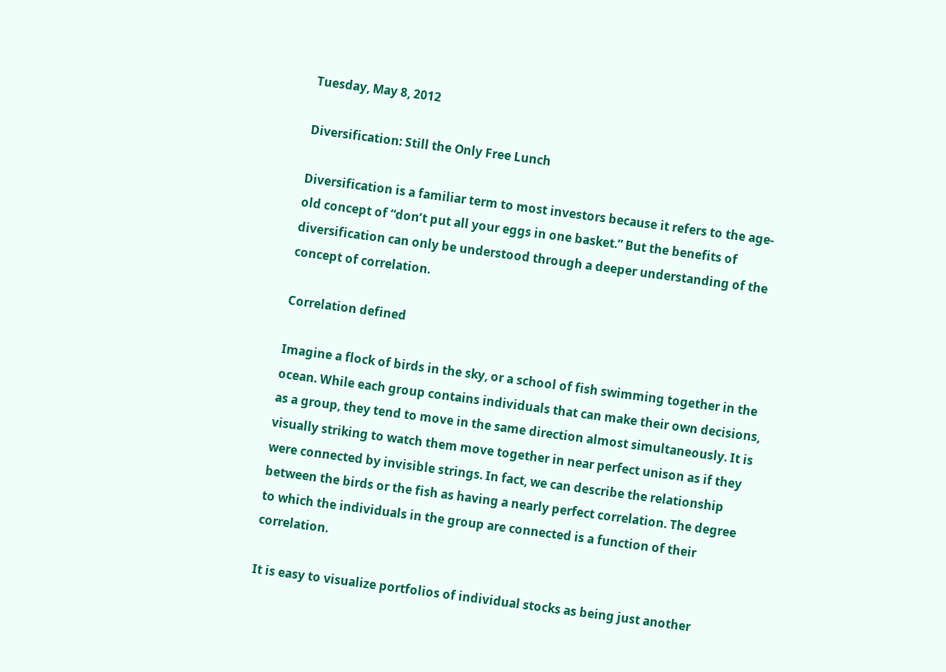Tuesday, May 8, 2012

Diversification: Still the Only Free Lunch

Diversification is a familiar term to most investors because it refers to the age-old concept of “don’t put all your eggs in one basket.” But the benefits of diversification can only be understood through a deeper understanding of the concept of correlation.

Correlation defined

Imagine a flock of birds in the sky, or a school of fish swimming together in the ocean. While each group contains individuals that can make their own decisions, as a group, they tend to move in the same direction almost simultaneously. It is visually striking to watch them move together in near perfect unison as if they were connected by invisible strings. In fact, we can describe the relationship between the birds or the fish as having a nearly perfect correlation. The degree to which the individuals in the group are connected is a function of their correlation.

It is easy to visualize portfolios of individual stocks as being just another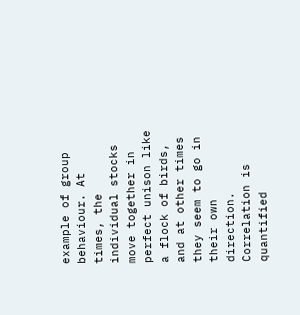example of group behaviour. At times, the individual stocks move together in perfect unison like a flock of birds, and at other times they seem to go in their own direction. Correlation is quantified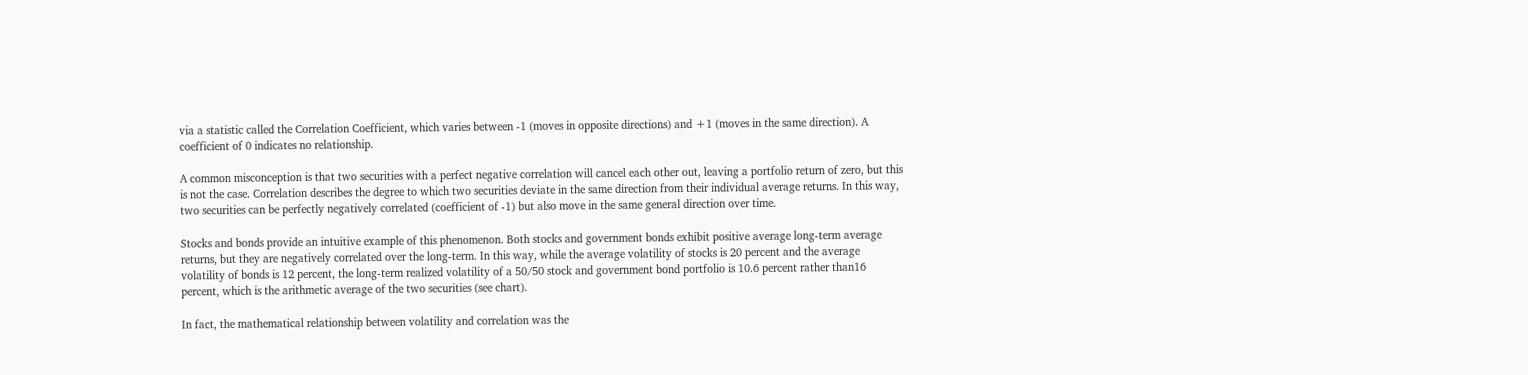via a statistic called the Correlation Coefficient, which varies between -1 (moves in opposite directions) and +1 (moves in the same direction). A coefficient of 0 indicates no relationship.

A common misconception is that two securities with a perfect negative correlation will cancel each other out, leaving a portfolio return of zero, but this is not the case. Correlation describes the degree to which two securities deviate in the same direction from their individual average returns. In this way, two securities can be perfectly negatively correlated (coefficient of -1) but also move in the same general direction over time.

Stocks and bonds provide an intuitive example of this phenomenon. Both stocks and government bonds exhibit positive average long-term average returns, but they are negatively correlated over the long-term. In this way, while the average volatility of stocks is 20 percent and the average volatility of bonds is 12 percent, the long-term realized volatility of a 50/50 stock and government bond portfolio is 10.6 percent rather than16 percent, which is the arithmetic average of the two securities (see chart).

In fact, the mathematical relationship between volatility and correlation was the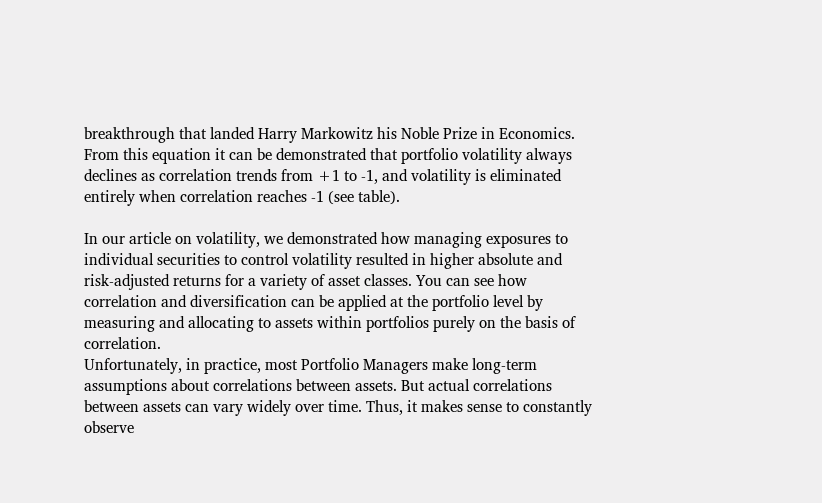breakthrough that landed Harry Markowitz his Noble Prize in Economics. From this equation it can be demonstrated that portfolio volatility always declines as correlation trends from +1 to -1, and volatility is eliminated entirely when correlation reaches -1 (see table).

In our article on volatility, we demonstrated how managing exposures to individual securities to control volatility resulted in higher absolute and risk-adjusted returns for a variety of asset classes. You can see how correlation and diversification can be applied at the portfolio level by measuring and allocating to assets within portfolios purely on the basis of correlation.
Unfortunately, in practice, most Portfolio Managers make long-term assumptions about correlations between assets. But actual correlations between assets can vary widely over time. Thus, it makes sense to constantly observe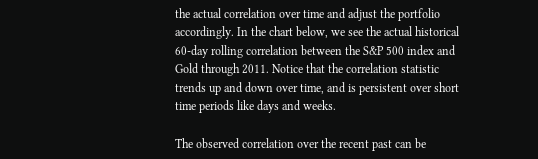the actual correlation over time and adjust the portfolio accordingly. In the chart below, we see the actual historical 60-day rolling correlation between the S&P 500 index and Gold through 2011. Notice that the correlation statistic trends up and down over time, and is persistent over short time periods like days and weeks.

The observed correlation over the recent past can be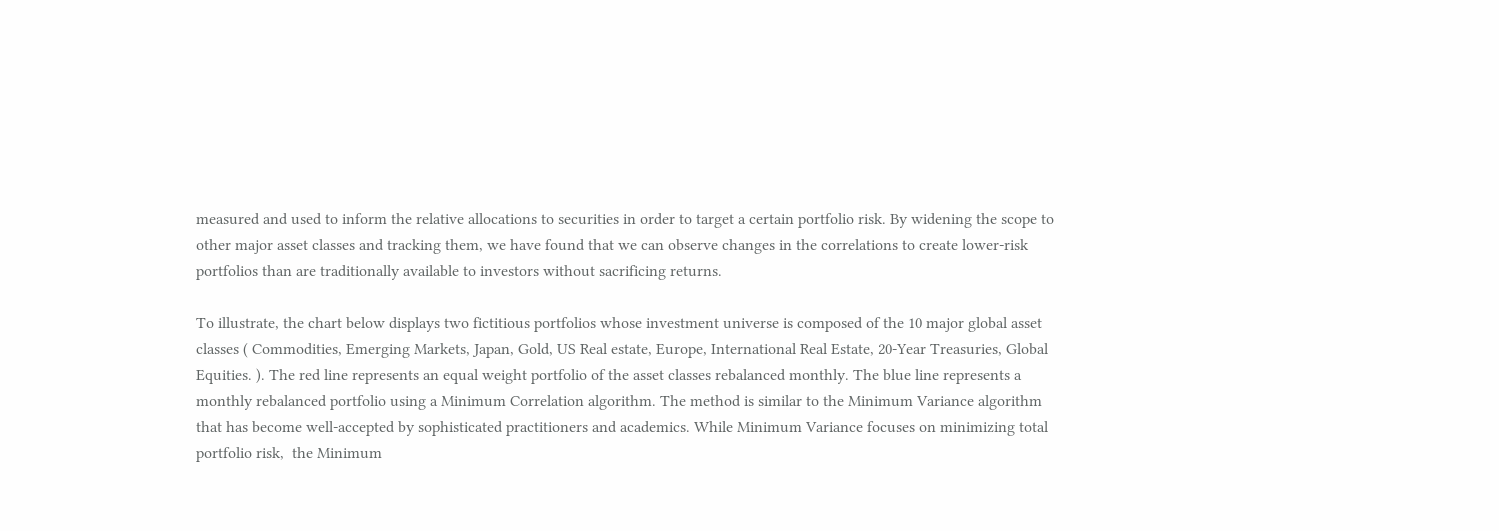measured and used to inform the relative allocations to securities in order to target a certain portfolio risk. By widening the scope to other major asset classes and tracking them, we have found that we can observe changes in the correlations to create lower-risk portfolios than are traditionally available to investors without sacrificing returns.

To illustrate, the chart below displays two fictitious portfolios whose investment universe is composed of the 10 major global asset classes ( Commodities, Emerging Markets, Japan, Gold, US Real estate, Europe, International Real Estate, 20-Year Treasuries, Global Equities. ). The red line represents an equal weight portfolio of the asset classes rebalanced monthly. The blue line represents a monthly rebalanced portfolio using a Minimum Correlation algorithm. The method is similar to the Minimum Variance algorithm that has become well-accepted by sophisticated practitioners and academics. While Minimum Variance focuses on minimizing total portfolio risk,  the Minimum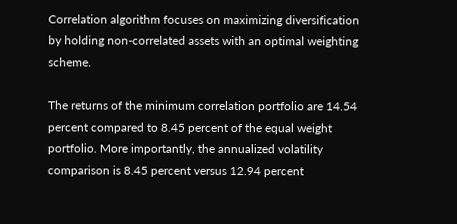Correlation algorithm focuses on maximizing diversification by holding non-correlated assets with an optimal weighting scheme.

The returns of the minimum correlation portfolio are 14.54 percent compared to 8.45 percent of the equal weight portfolio. More importantly, the annualized volatility comparison is 8.45 percent versus 12.94 percent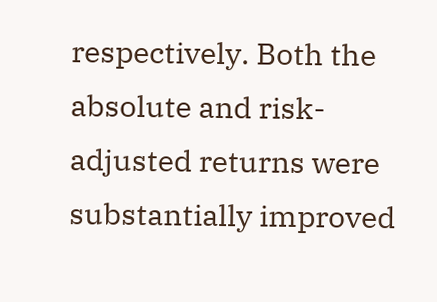respectively. Both the absolute and risk-adjusted returns were substantially improved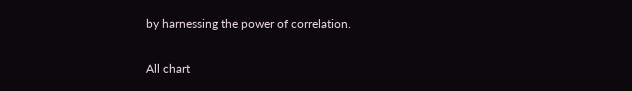by harnessing the power of correlation.

All chart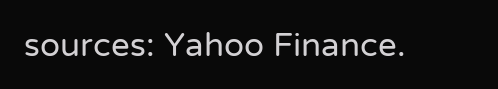sources: Yahoo Finance.